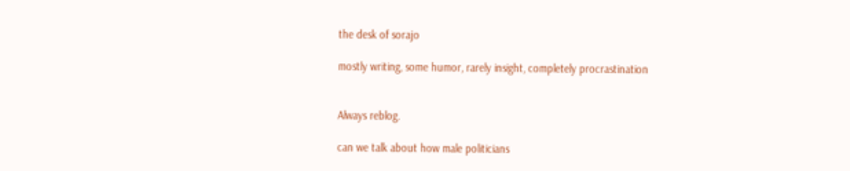the desk of sorajo

mostly writing, some humor, rarely insight, completely procrastination


Always reblog.

can we talk about how male politicians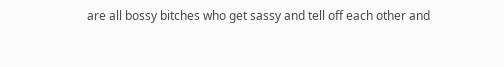are all bossy bitches who get sassy and tell off each other and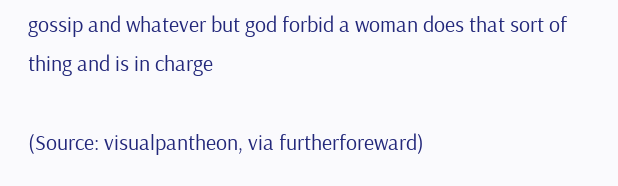gossip and whatever but god forbid a woman does that sort of thing and is in charge

(Source: visualpantheon, via furtherforeward)